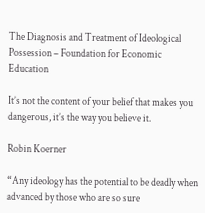The Diagnosis and Treatment of Ideological Possession – Foundation for Economic Education

It’s not the content of your belief that makes you dangerous, it’s the way you believe it.

Robin Koerner

“Any ideology has the potential to be deadly when advanced by those who are so sure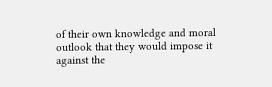of their own knowledge and moral outlook that they would impose it against the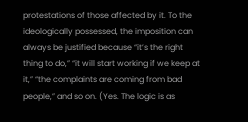protestations of those affected by it. To the ideologically possessed, the imposition can always be justified because “it’s the right thing to do,” “it will start working if we keep at it,” “the complaints are coming from bad people,” and so on. (Yes. The logic is as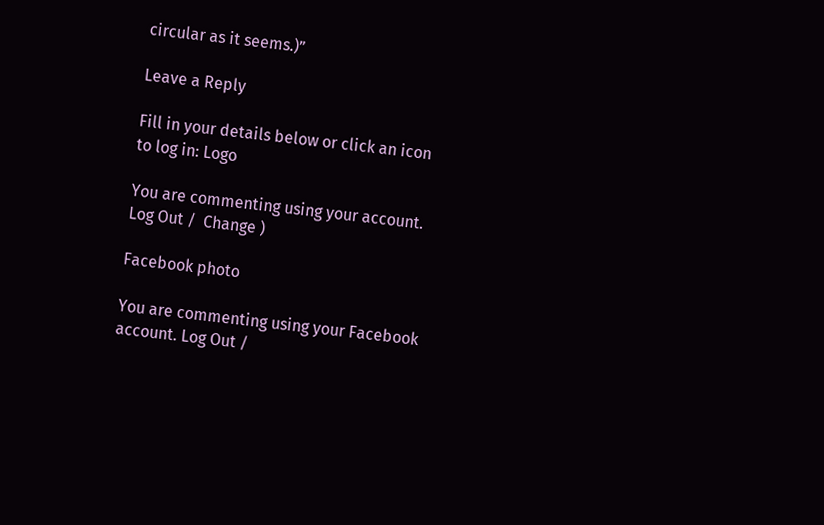circular as it seems.)”

Leave a Reply

Fill in your details below or click an icon to log in: Logo

You are commenting using your account. Log Out /  Change )

Facebook photo

You are commenting using your Facebook account. Log Out /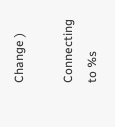Change )

Connecting to %s